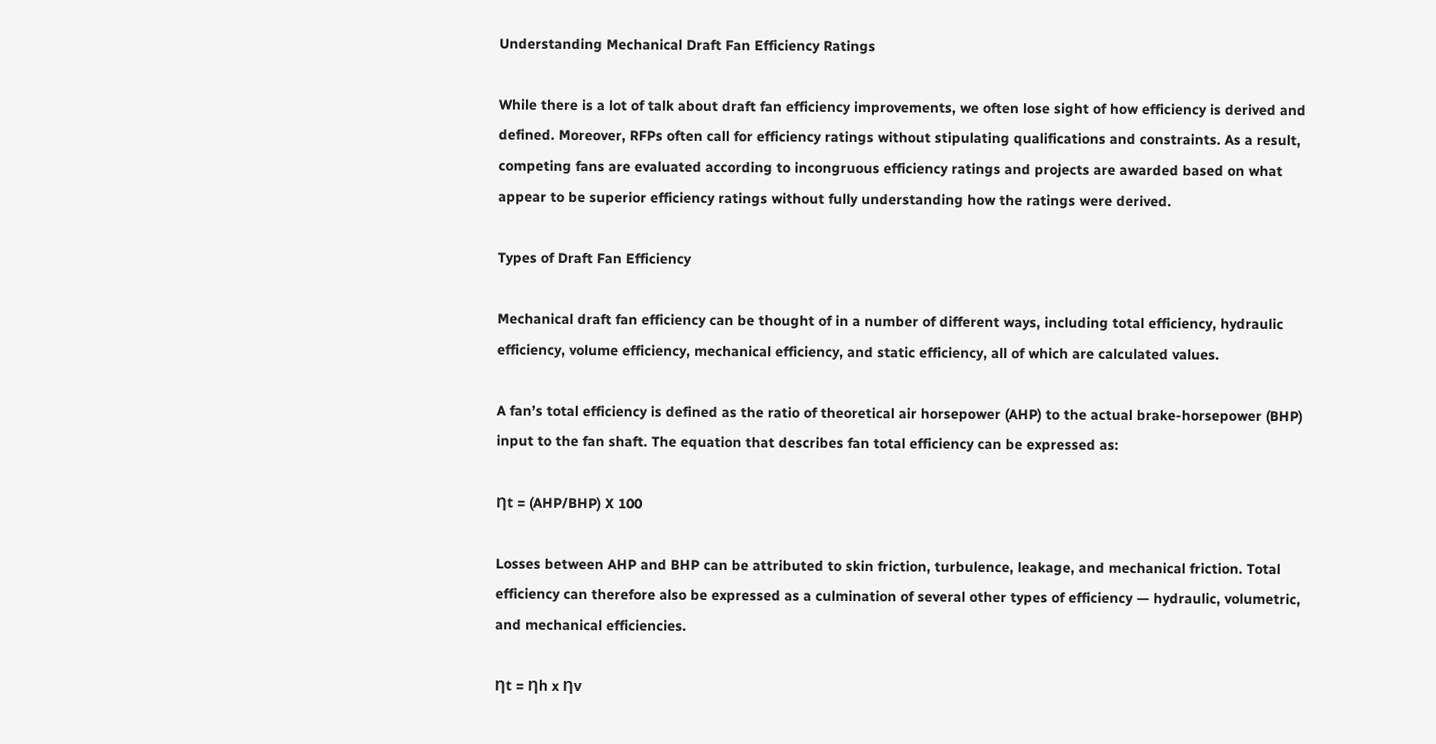Understanding Mechanical Draft Fan Efficiency Ratings

While there is a lot of talk about draft fan efficiency improvements, we often lose sight of how efficiency is derived and defined. Moreover, RFPs often call for efficiency ratings without stipulating qualifications and constraints. As a result, competing fans are evaluated according to incongruous efficiency ratings and projects are awarded based on what appear to be superior efficiency ratings without fully understanding how the ratings were derived.

Types of Draft Fan Efficiency

Mechanical draft fan efficiency can be thought of in a number of different ways, including total efficiency, hydraulic efficiency, volume efficiency, mechanical efficiency, and static efficiency, all of which are calculated values.

A fan’s total efficiency is defined as the ratio of theoretical air horsepower (AHP) to the actual brake-horsepower (BHP) input to the fan shaft. The equation that describes fan total efficiency can be expressed as:

Ƞt = (AHP/BHP) X 100

Losses between AHP and BHP can be attributed to skin friction, turbulence, leakage, and mechanical friction. Total efficiency can therefore also be expressed as a culmination of several other types of efficiency — hydraulic, volumetric, and mechanical efficiencies.

Ƞt = Ƞh x Ƞv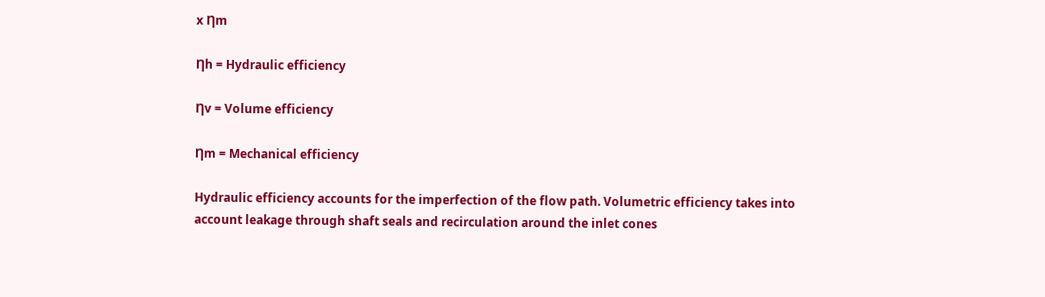x Ƞm

Ƞh = Hydraulic efficiency

Ƞv = Volume efficiency

Ƞm = Mechanical efficiency

Hydraulic efficiency accounts for the imperfection of the flow path. Volumetric efficiency takes into account leakage through shaft seals and recirculation around the inlet cones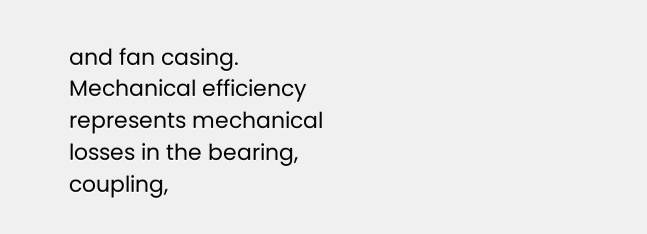and fan casing. Mechanical efficiency represents mechanical losses in the bearing, coupling,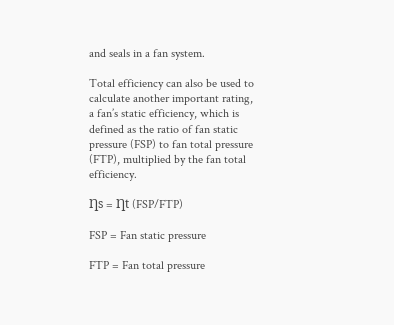and seals in a fan system.

Total efficiency can also be used to calculate another important rating, a fan’s static efficiency, which is defined as the ratio of fan static pressure (FSP) to fan total pressure (FTP), multiplied by the fan total efficiency.

Ƞs = Ƞt (FSP/FTP)

FSP = Fan static pressure

FTP = Fan total pressure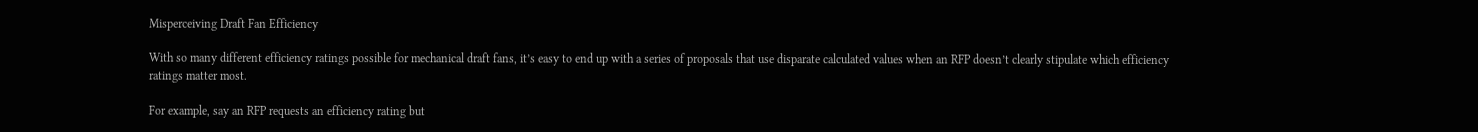Misperceiving Draft Fan Efficiency

With so many different efficiency ratings possible for mechanical draft fans, it’s easy to end up with a series of proposals that use disparate calculated values when an RFP doesn’t clearly stipulate which efficiency ratings matter most.

For example, say an RFP requests an efficiency rating but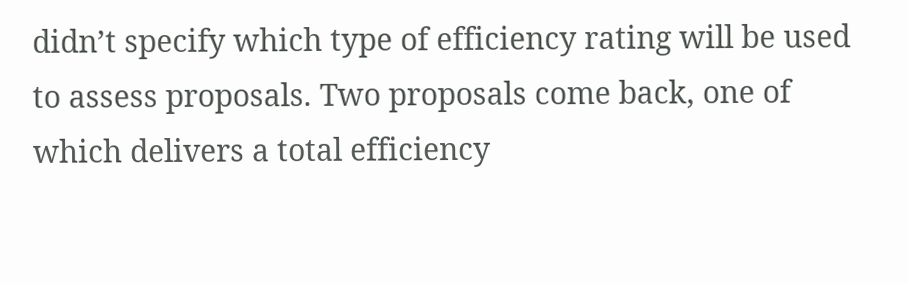didn’t specify which type of efficiency rating will be used to assess proposals. Two proposals come back, one of which delivers a total efficiency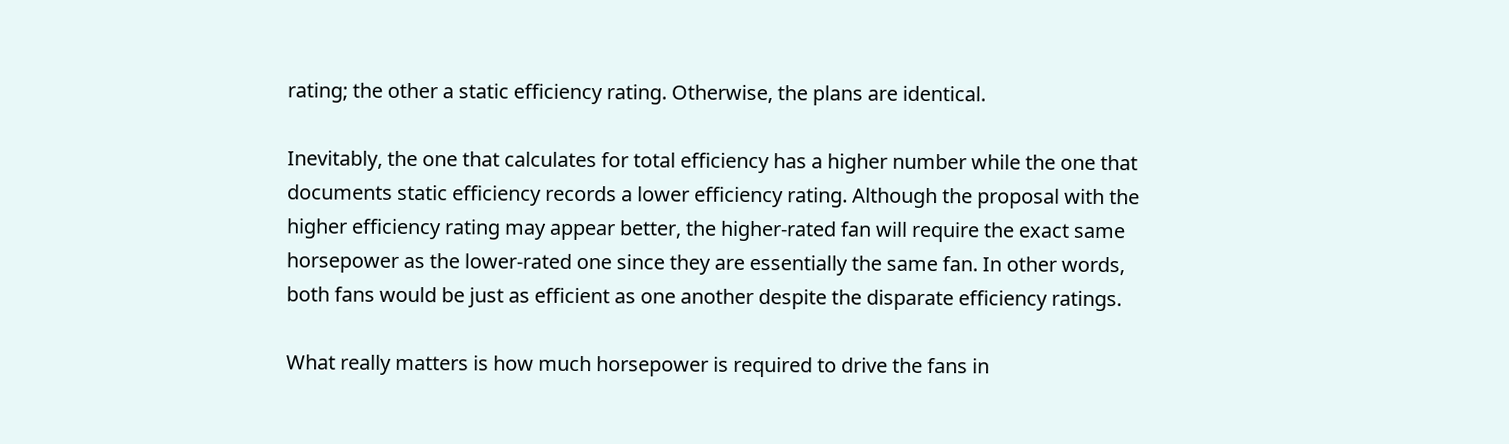rating; the other a static efficiency rating. Otherwise, the plans are identical.

Inevitably, the one that calculates for total efficiency has a higher number while the one that documents static efficiency records a lower efficiency rating. Although the proposal with the higher efficiency rating may appear better, the higher-rated fan will require the exact same horsepower as the lower-rated one since they are essentially the same fan. In other words, both fans would be just as efficient as one another despite the disparate efficiency ratings.

What really matters is how much horsepower is required to drive the fans in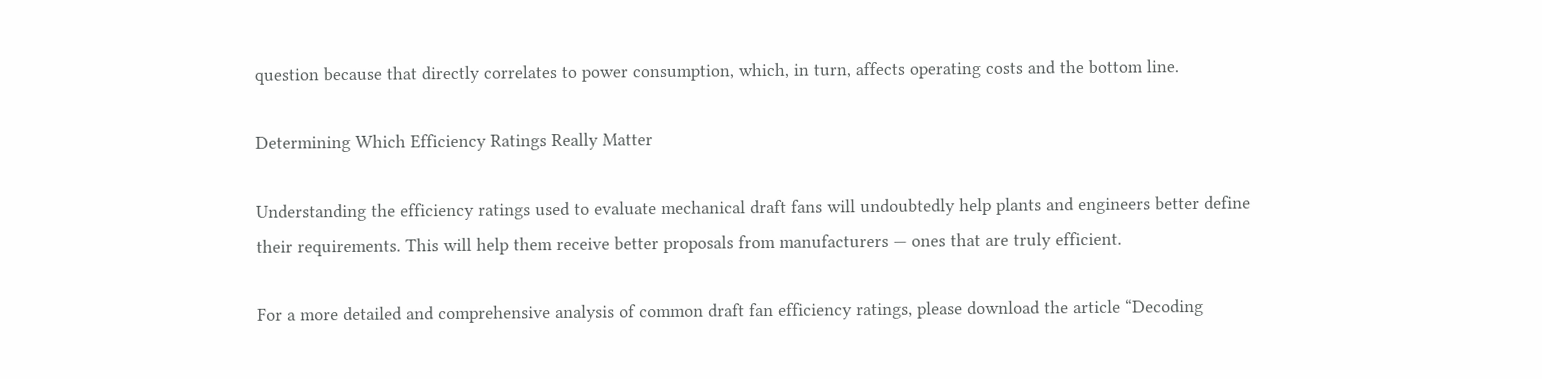question because that directly correlates to power consumption, which, in turn, affects operating costs and the bottom line.

Determining Which Efficiency Ratings Really Matter

Understanding the efficiency ratings used to evaluate mechanical draft fans will undoubtedly help plants and engineers better define their requirements. This will help them receive better proposals from manufacturers — ones that are truly efficient.

For a more detailed and comprehensive analysis of common draft fan efficiency ratings, please download the article “Decoding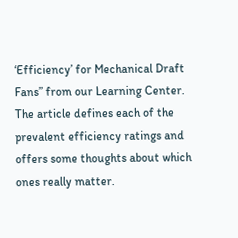‘Efficiency’ for Mechanical Draft Fans” from our Learning Center. The article defines each of the prevalent efficiency ratings and offers some thoughts about which ones really matter.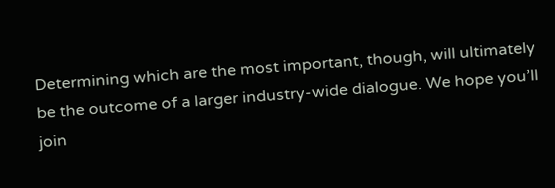Determining which are the most important, though, will ultimately be the outcome of a larger industry-wide dialogue. We hope you’ll join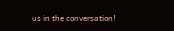us in the conversation!